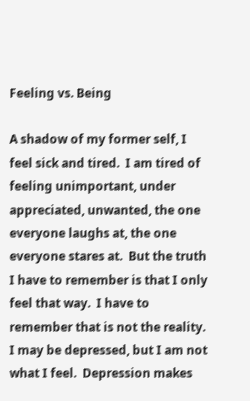Feeling vs. Being

A shadow of my former self, I feel sick and tired.  I am tired of feeling unimportant, under appreciated, unwanted, the one everyone laughs at, the one everyone stares at.  But the truth I have to remember is that I only feel that way.  I have to remember that is not the reality.  I may be depressed, but I am not what I feel.  Depression makes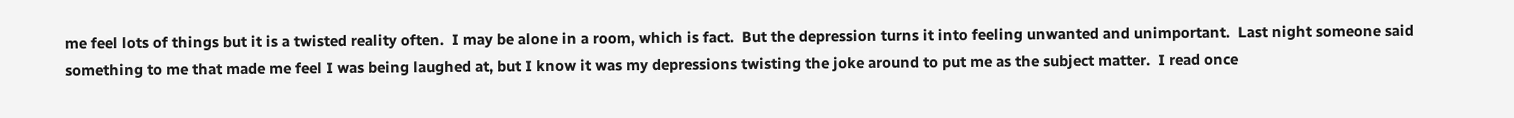me feel lots of things but it is a twisted reality often.  I may be alone in a room, which is fact.  But the depression turns it into feeling unwanted and unimportant.  Last night someone said something to me that made me feel I was being laughed at, but I know it was my depressions twisting the joke around to put me as the subject matter.  I read once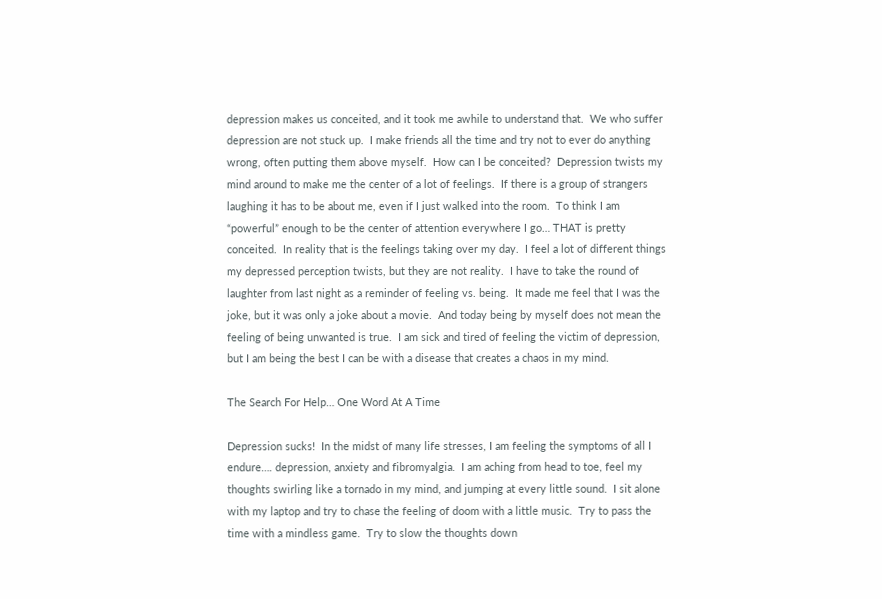depression makes us conceited, and it took me awhile to understand that.  We who suffer depression are not stuck up.  I make friends all the time and try not to ever do anything wrong, often putting them above myself.  How can I be conceited?  Depression twists my mind around to make me the center of a lot of feelings.  If there is a group of strangers laughing it has to be about me, even if I just walked into the room.  To think I am “powerful” enough to be the center of attention everywhere I go… THAT is pretty conceited.  In reality that is the feelings taking over my day.  I feel a lot of different things my depressed perception twists, but they are not reality.  I have to take the round of laughter from last night as a reminder of feeling vs. being.  It made me feel that I was the joke, but it was only a joke about a movie.  And today being by myself does not mean the feeling of being unwanted is true.  I am sick and tired of feeling the victim of depression, but I am being the best I can be with a disease that creates a chaos in my mind.

The Search For Help… One Word At A Time

Depression sucks!  In the midst of many life stresses, I am feeling the symptoms of all I endure…. depression, anxiety and fibromyalgia.  I am aching from head to toe, feel my thoughts swirling like a tornado in my mind, and jumping at every little sound.  I sit alone with my laptop and try to chase the feeling of doom with a little music.  Try to pass the time with a mindless game.  Try to slow the thoughts down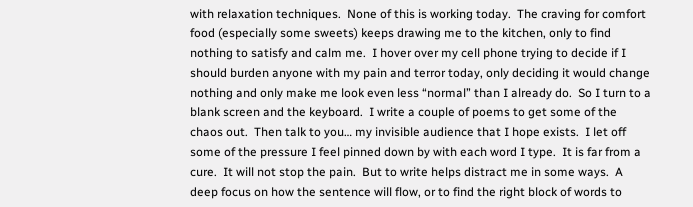with relaxation techniques.  None of this is working today.  The craving for comfort food (especially some sweets) keeps drawing me to the kitchen, only to find nothing to satisfy and calm me.  I hover over my cell phone trying to decide if I should burden anyone with my pain and terror today, only deciding it would change nothing and only make me look even less “normal” than I already do.  So I turn to a blank screen and the keyboard.  I write a couple of poems to get some of the chaos out.  Then talk to you… my invisible audience that I hope exists.  I let off some of the pressure I feel pinned down by with each word I type.  It is far from a cure.  It will not stop the pain.  But to write helps distract me in some ways.  A deep focus on how the sentence will flow, or to find the right block of words to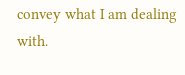convey what I am dealing with.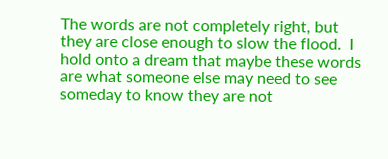The words are not completely right, but they are close enough to slow the flood.  I hold onto a dream that maybe these words are what someone else may need to see someday to know they are not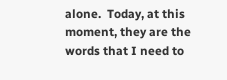alone.  Today, at this moment, they are the words that I need to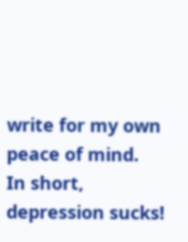write for my own peace of mind.  In short, depression sucks!